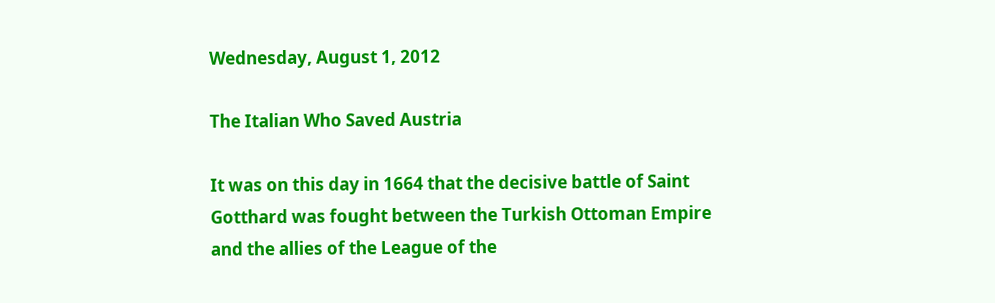Wednesday, August 1, 2012

The Italian Who Saved Austria

It was on this day in 1664 that the decisive battle of Saint Gotthard was fought between the Turkish Ottoman Empire and the allies of the League of the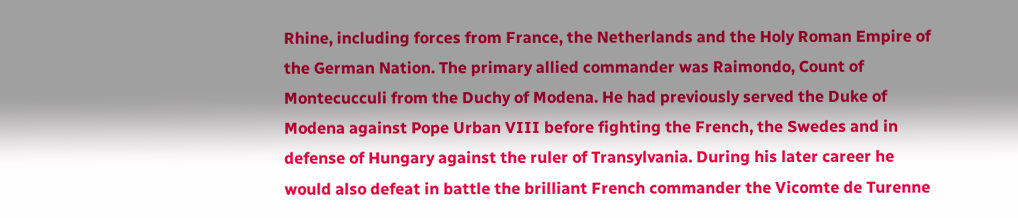Rhine, including forces from France, the Netherlands and the Holy Roman Empire of the German Nation. The primary allied commander was Raimondo, Count of Montecucculi from the Duchy of Modena. He had previously served the Duke of Modena against Pope Urban VIII before fighting the French, the Swedes and in defense of Hungary against the ruler of Transylvania. During his later career he would also defeat in battle the brilliant French commander the Vicomte de Turenne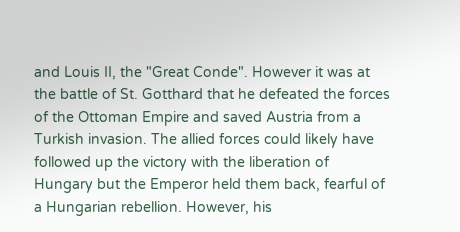and Louis II, the "Great Conde". However it was at the battle of St. Gotthard that he defeated the forces of the Ottoman Empire and saved Austria from a Turkish invasion. The allied forces could likely have followed up the victory with the liberation of Hungary but the Emperor held them back, fearful of a Hungarian rebellion. However, his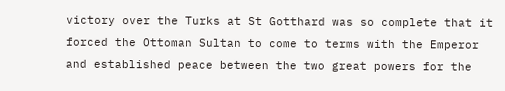victory over the Turks at St Gotthard was so complete that it forced the Ottoman Sultan to come to terms with the Emperor and established peace between the two great powers for the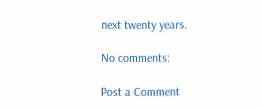next twenty years.

No comments:

Post a Comment